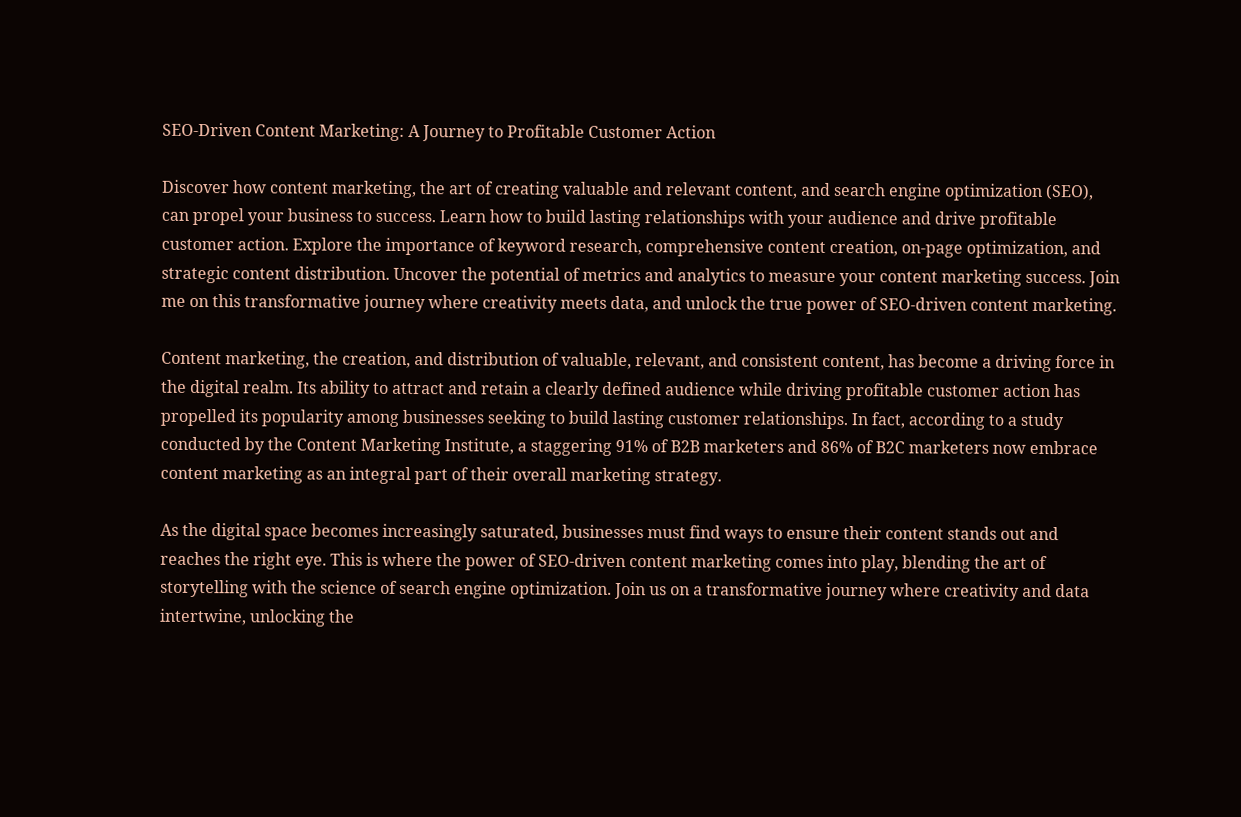SEO-Driven Content Marketing: A Journey to Profitable Customer Action

Discover how content marketing, the art of creating valuable and relevant content, and search engine optimization (SEO), can propel your business to success. Learn how to build lasting relationships with your audience and drive profitable customer action. Explore the importance of keyword research, comprehensive content creation, on-page optimization, and strategic content distribution. Uncover the potential of metrics and analytics to measure your content marketing success. Join me on this transformative journey where creativity meets data, and unlock the true power of SEO-driven content marketing.

Content marketing, the creation, and distribution of valuable, relevant, and consistent content, has become a driving force in the digital realm. Its ability to attract and retain a clearly defined audience while driving profitable customer action has propelled its popularity among businesses seeking to build lasting customer relationships. In fact, according to a study conducted by the Content Marketing Institute, a staggering 91% of B2B marketers and 86% of B2C marketers now embrace content marketing as an integral part of their overall marketing strategy.

As the digital space becomes increasingly saturated, businesses must find ways to ensure their content stands out and reaches the right eye. This is where the power of SEO-driven content marketing comes into play, blending the art of storytelling with the science of search engine optimization. Join us on a transformative journey where creativity and data intertwine, unlocking the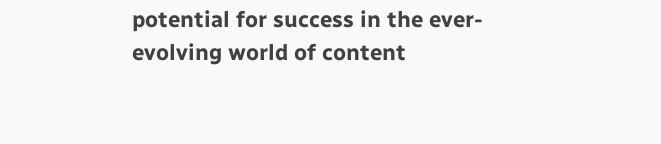potential for success in the ever-evolving world of content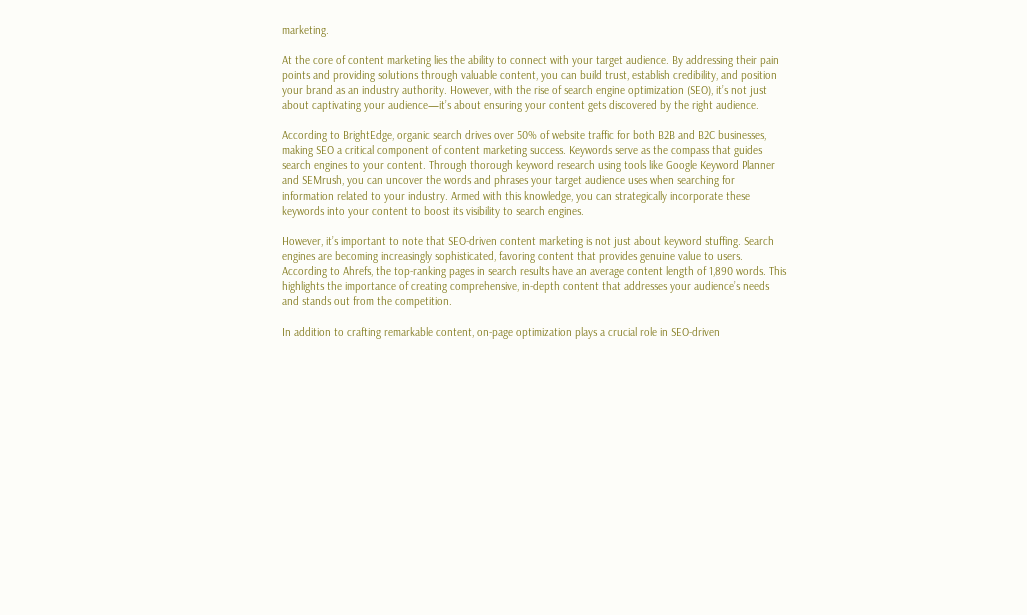marketing.

At the core of content marketing lies the ability to connect with your target audience. By addressing their pain points and providing solutions through valuable content, you can build trust, establish credibility, and position your brand as an industry authority. However, with the rise of search engine optimization (SEO), it’s not just about captivating your audience—it’s about ensuring your content gets discovered by the right audience.

According to BrightEdge, organic search drives over 50% of website traffic for both B2B and B2C businesses, making SEO a critical component of content marketing success. Keywords serve as the compass that guides search engines to your content. Through thorough keyword research using tools like Google Keyword Planner and SEMrush, you can uncover the words and phrases your target audience uses when searching for information related to your industry. Armed with this knowledge, you can strategically incorporate these keywords into your content to boost its visibility to search engines.

However, it’s important to note that SEO-driven content marketing is not just about keyword stuffing. Search engines are becoming increasingly sophisticated, favoring content that provides genuine value to users. According to Ahrefs, the top-ranking pages in search results have an average content length of 1,890 words. This highlights the importance of creating comprehensive, in-depth content that addresses your audience’s needs and stands out from the competition.

In addition to crafting remarkable content, on-page optimization plays a crucial role in SEO-driven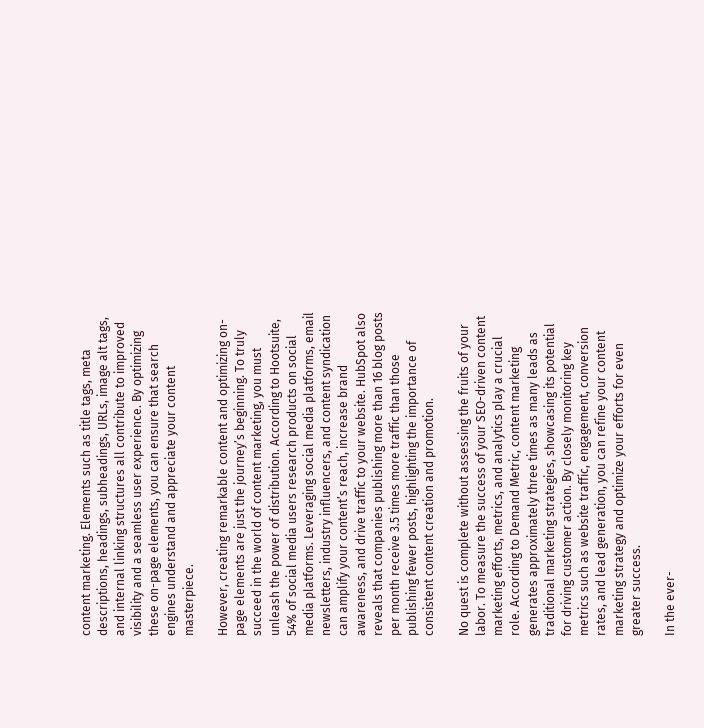content marketing. Elements such as title tags, meta descriptions, headings, subheadings, URLs, image alt tags, and internal linking structures all contribute to improved visibility and a seamless user experience. By optimizing these on-page elements, you can ensure that search engines understand and appreciate your content masterpiece.

However, creating remarkable content and optimizing on-page elements are just the journey’s beginning. To truly succeed in the world of content marketing, you must unleash the power of distribution. According to Hootsuite, 54% of social media users research products on social media platforms. Leveraging social media platforms, email newsletters, industry influencers, and content syndication can amplify your content’s reach, increase brand awareness, and drive traffic to your website. HubSpot also reveals that companies publishing more than 16 blog posts per month receive 3.5 times more traffic than those publishing fewer posts, highlighting the importance of consistent content creation and promotion.

No quest is complete without assessing the fruits of your labor. To measure the success of your SEO-driven content marketing efforts, metrics, and analytics play a crucial role. According to Demand Metric, content marketing generates approximately three times as many leads as traditional marketing strategies, showcasing its potential for driving customer action. By closely monitoring key metrics such as website traffic, engagement, conversion rates, and lead generation, you can refine your content marketing strategy and optimize your efforts for even greater success.

In the ever-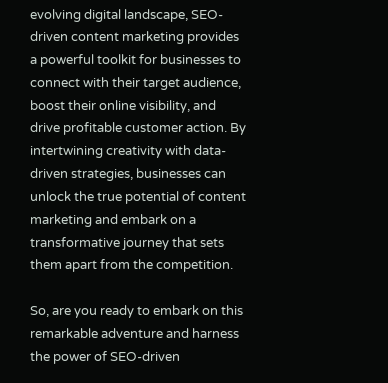evolving digital landscape, SEO-driven content marketing provides a powerful toolkit for businesses to connect with their target audience, boost their online visibility, and drive profitable customer action. By intertwining creativity with data-driven strategies, businesses can unlock the true potential of content marketing and embark on a transformative journey that sets them apart from the competition.

So, are you ready to embark on this remarkable adventure and harness the power of SEO-driven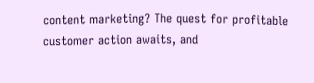content marketing? The quest for profitable customer action awaits, and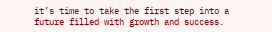it’s time to take the first step into a future filled with growth and success.